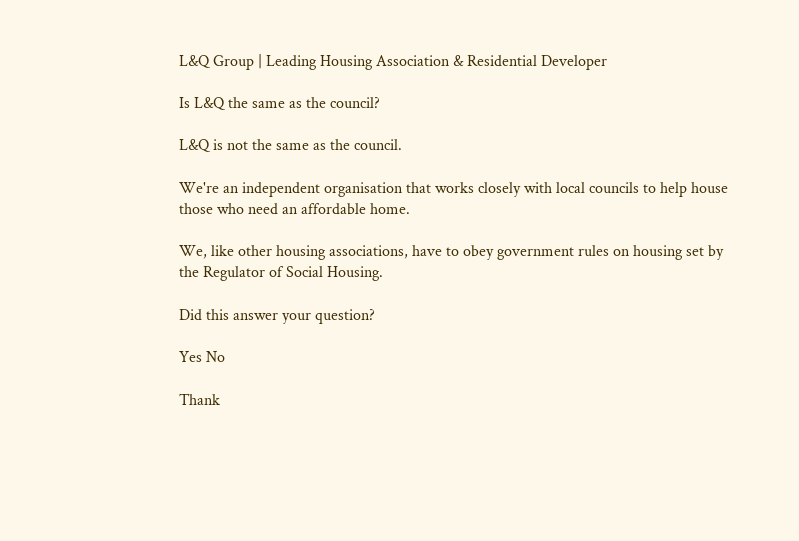L&Q Group | Leading Housing Association & Residential Developer

Is L&Q the same as the council?

L&Q is not the same as the council.

We're an independent organisation that works closely with local councils to help house those who need an affordable home.

We, like other housing associations, have to obey government rules on housing set by the Regulator of Social Housing.

Did this answer your question?

Yes No

Thank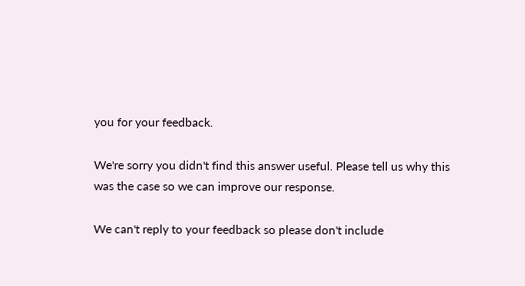you for your feedback.

We're sorry you didn't find this answer useful. Please tell us why this was the case so we can improve our response.

We can't reply to your feedback so please don't include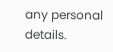any personal details.